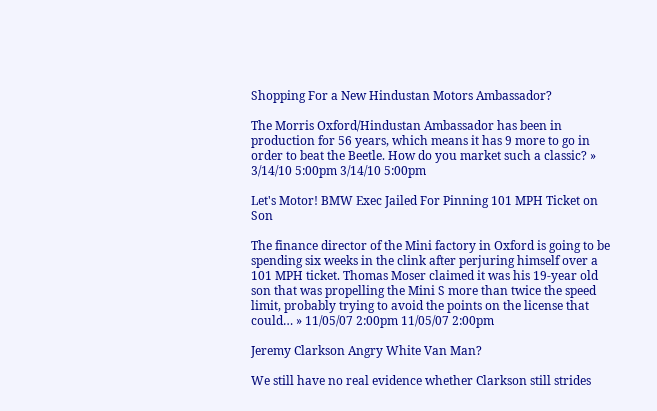Shopping For a New Hindustan Motors Ambassador?

The Morris Oxford/Hindustan Ambassador has been in production for 56 years, which means it has 9 more to go in order to beat the Beetle. How do you market such a classic? » 3/14/10 5:00pm 3/14/10 5:00pm

Let's Motor! BMW Exec Jailed For Pinning 101 MPH Ticket on Son

The finance director of the Mini factory in Oxford is going to be spending six weeks in the clink after perjuring himself over a 101 MPH ticket. Thomas Moser claimed it was his 19-year old son that was propelling the Mini S more than twice the speed limit, probably trying to avoid the points on the license that could… » 11/05/07 2:00pm 11/05/07 2:00pm

Jeremy Clarkson Angry White Van Man?

We still have no real evidence whether Clarkson still strides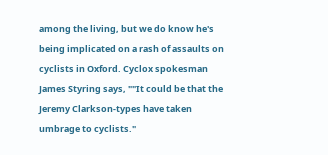among the living, but we do know he's being implicated on a rash of assaults on cyclists in Oxford. Cyclox spokesman James Styring says, ""It could be that the Jeremy Clarkson-types have taken umbrage to cyclists."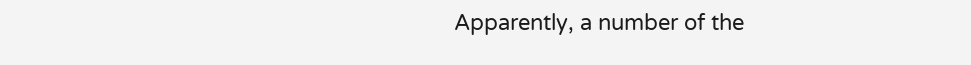Apparently, a number of the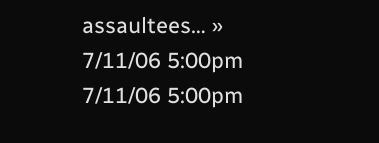assaultees… » 7/11/06 5:00pm 7/11/06 5:00pm